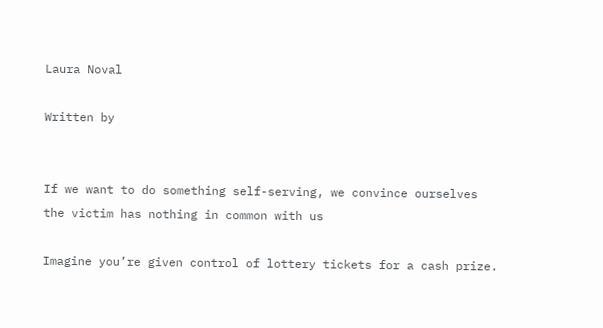Laura Noval

Written by


If we want to do something self-serving, we convince ourselves the victim has nothing in common with us

Imagine you’re given control of lottery tickets for a cash prize.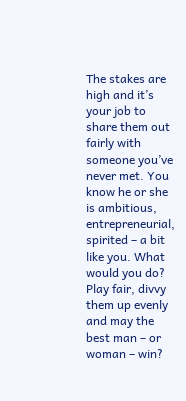The stakes are high and it’s your job to share them out fairly with someone you’ve never met. You know he or she is ambitious, entrepreneurial, spirited – a bit like you. What would you do? Play fair, divvy them up evenly and may the best man – or woman – win?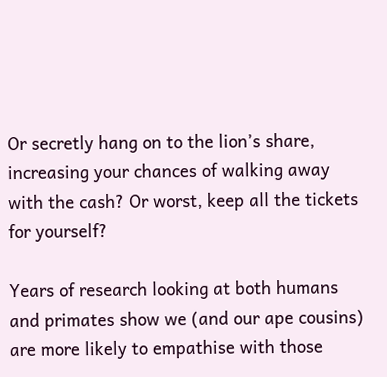Or secretly hang on to the lion’s share, increasing your chances of walking away with the cash? Or worst, keep all the tickets for yourself?

Years of research looking at both humans and primates show we (and our ape cousins) are more likely to empathise with those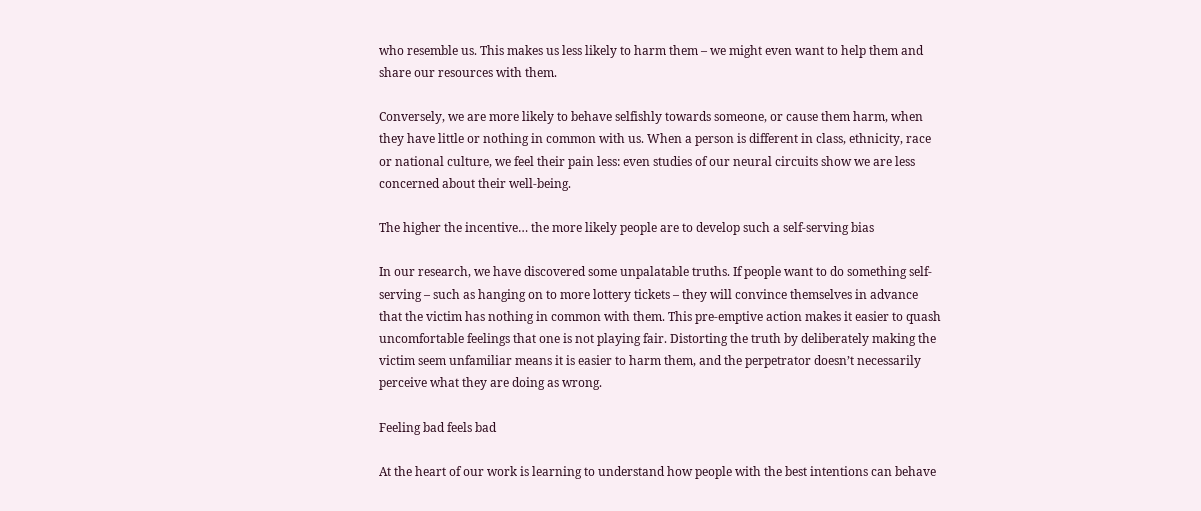who resemble us. This makes us less likely to harm them – we might even want to help them and share our resources with them.

Conversely, we are more likely to behave selfishly towards someone, or cause them harm, when they have little or nothing in common with us. When a person is different in class, ethnicity, race or national culture, we feel their pain less: even studies of our neural circuits show we are less concerned about their well-being.

The higher the incentive… the more likely people are to develop such a self-serving bias

In our research, we have discovered some unpalatable truths. If people want to do something self-serving – such as hanging on to more lottery tickets – they will convince themselves in advance that the victim has nothing in common with them. This pre-emptive action makes it easier to quash uncomfortable feelings that one is not playing fair. Distorting the truth by deliberately making the victim seem unfamiliar means it is easier to harm them, and the perpetrator doesn’t necessarily perceive what they are doing as wrong.

Feeling bad feels bad

At the heart of our work is learning to understand how people with the best intentions can behave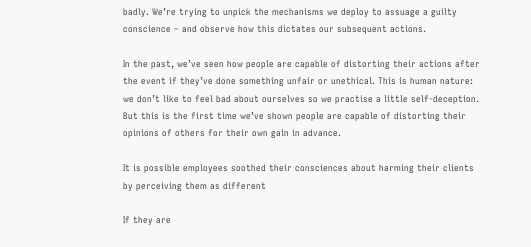badly. We’re trying to unpick the mechanisms we deploy to assuage a guilty conscience – and observe how this dictates our subsequent actions.

In the past, we’ve seen how people are capable of distorting their actions after the event if they’ve done something unfair or unethical. This is human nature: we don’t like to feel bad about ourselves so we practise a little self-deception. But this is the first time we’ve shown people are capable of distorting their opinions of others for their own gain in advance.

It is possible employees soothed their consciences about harming their clients by perceiving them as different

If they are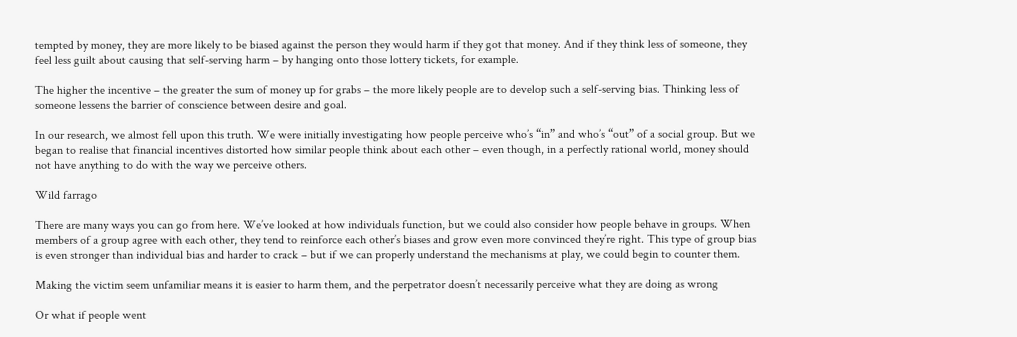tempted by money, they are more likely to be biased against the person they would harm if they got that money. And if they think less of someone, they feel less guilt about causing that self-serving harm – by hanging onto those lottery tickets, for example.

The higher the incentive – the greater the sum of money up for grabs – the more likely people are to develop such a self-serving bias. Thinking less of someone lessens the barrier of conscience between desire and goal.

In our research, we almost fell upon this truth. We were initially investigating how people perceive who’s “in” and who’s “out” of a social group. But we began to realise that financial incentives distorted how similar people think about each other – even though, in a perfectly rational world, money should not have anything to do with the way we perceive others.

Wild farrago

There are many ways you can go from here. We’ve looked at how individuals function, but we could also consider how people behave in groups. When members of a group agree with each other, they tend to reinforce each other’s biases and grow even more convinced they’re right. This type of group bias is even stronger than individual bias and harder to crack – but if we can properly understand the mechanisms at play, we could begin to counter them.

Making the victim seem unfamiliar means it is easier to harm them, and the perpetrator doesn’t necessarily perceive what they are doing as wrong

Or what if people went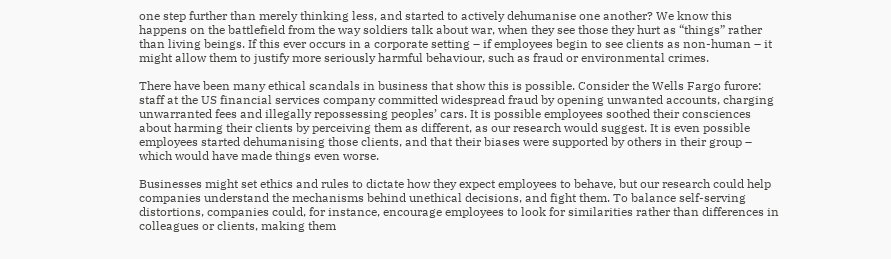one step further than merely thinking less, and started to actively dehumanise one another? We know this happens on the battlefield from the way soldiers talk about war, when they see those they hurt as “things” rather than living beings. If this ever occurs in a corporate setting – if employees begin to see clients as non-human – it might allow them to justify more seriously harmful behaviour, such as fraud or environmental crimes.

There have been many ethical scandals in business that show this is possible. Consider the Wells Fargo furore: staff at the US financial services company committed widespread fraud by opening unwanted accounts, charging unwarranted fees and illegally repossessing peoples’ cars. It is possible employees soothed their consciences about harming their clients by perceiving them as different, as our research would suggest. It is even possible employees started dehumanising those clients, and that their biases were supported by others in their group – which would have made things even worse.

Businesses might set ethics and rules to dictate how they expect employees to behave, but our research could help companies understand the mechanisms behind unethical decisions, and fight them. To balance self-serving distortions, companies could, for instance, encourage employees to look for similarities rather than differences in colleagues or clients, making them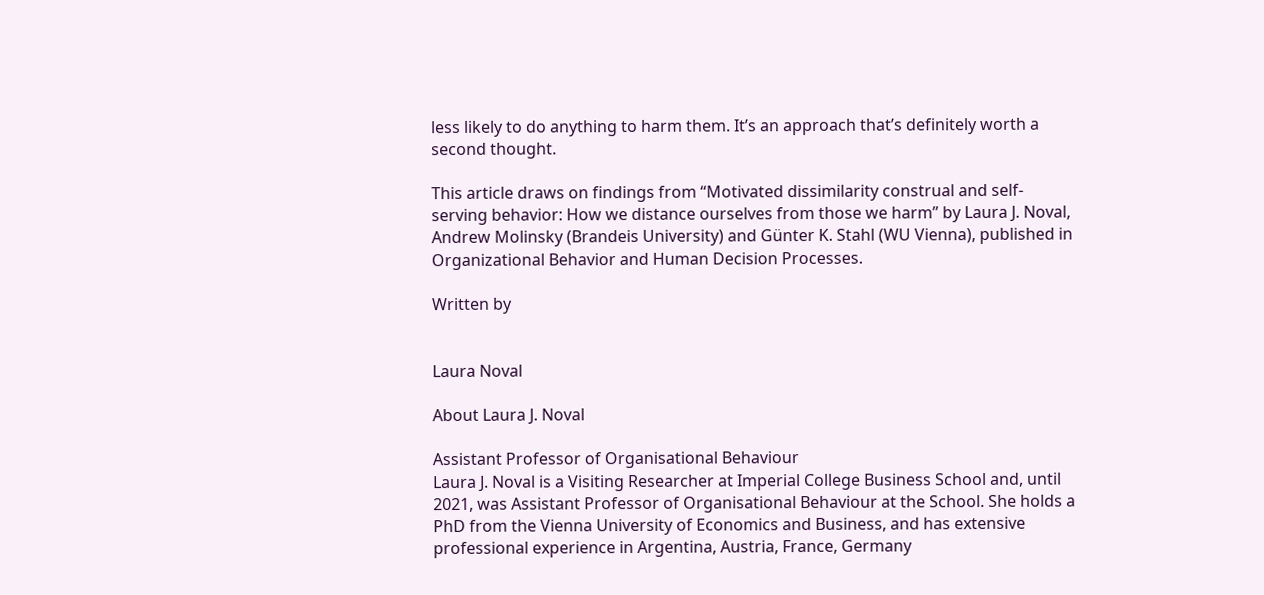less likely to do anything to harm them. It’s an approach that’s definitely worth a second thought.

This article draws on findings from “Motivated dissimilarity construal and self-serving behavior: How we distance ourselves from those we harm” by Laura J. Noval, Andrew Molinsky (Brandeis University) and Günter K. Stahl (WU Vienna), published in Organizational Behavior and Human Decision Processes.

Written by


Laura Noval

About Laura J. Noval

Assistant Professor of Organisational Behaviour
Laura J. Noval is a Visiting Researcher at Imperial College Business School and, until 2021, was Assistant Professor of Organisational Behaviour at the School. She holds a PhD from the Vienna University of Economics and Business, and has extensive professional experience in Argentina, Austria, France, Germany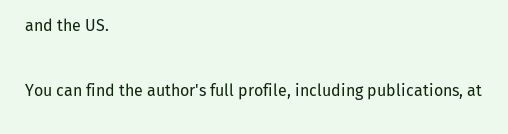and the US.

You can find the author's full profile, including publications, at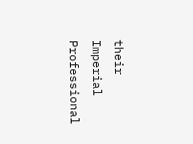their Imperial Professional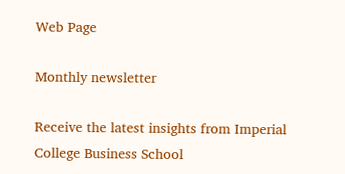Web Page

Monthly newsletter

Receive the latest insights from Imperial College Business School